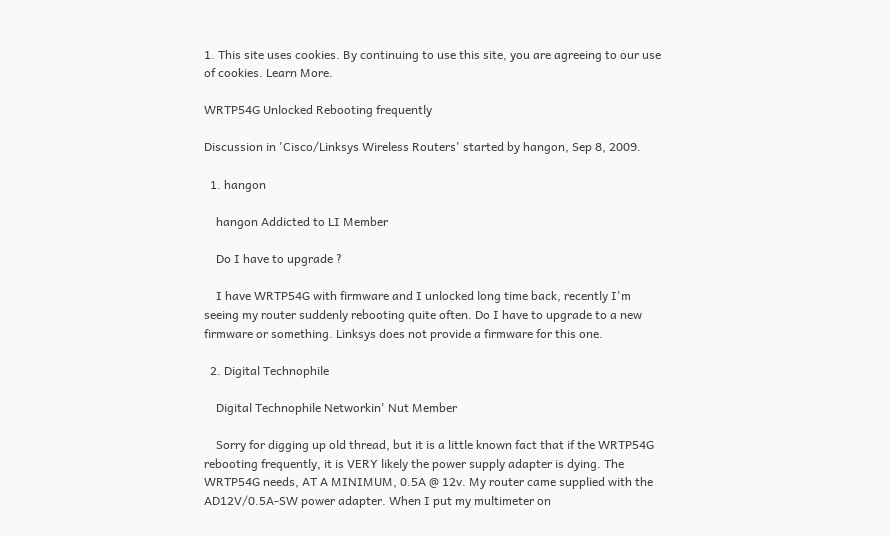1. This site uses cookies. By continuing to use this site, you are agreeing to our use of cookies. Learn More.

WRTP54G Unlocked Rebooting frequently

Discussion in 'Cisco/Linksys Wireless Routers' started by hangon, Sep 8, 2009.

  1. hangon

    hangon Addicted to LI Member

    Do I have to upgrade ?

    I have WRTP54G with firmware and I unlocked long time back, recently I'm seeing my router suddenly rebooting quite often. Do I have to upgrade to a new firmware or something. Linksys does not provide a firmware for this one.

  2. Digital Technophile

    Digital Technophile Networkin' Nut Member

    Sorry for digging up old thread, but it is a little known fact that if the WRTP54G rebooting frequently, it is VERY likely the power supply adapter is dying. The WRTP54G needs, AT A MINIMUM, 0.5A @ 12v. My router came supplied with the AD12V/0.5A-SW power adapter. When I put my multimeter on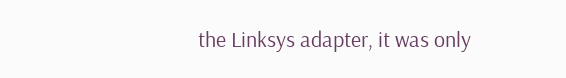the Linksys adapter, it was only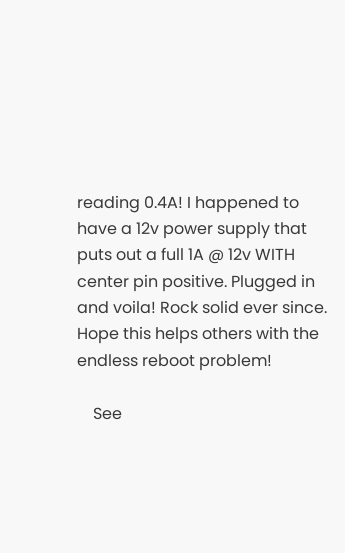reading 0.4A! I happened to have a 12v power supply that puts out a full 1A @ 12v WITH center pin positive. Plugged in and voila! Rock solid ever since. Hope this helps others with the endless reboot problem!

    See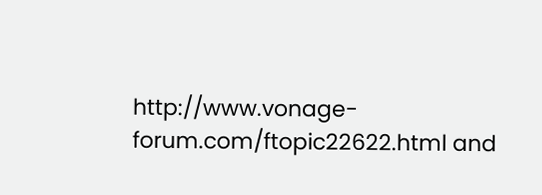http://www.vonage-forum.com/ftopic22622.html and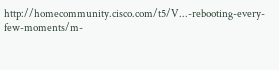http://homecommunity.cisco.com/t5/V...-rebooting-every-few-moments/m-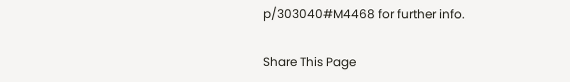p/303040#M4468 for further info.

Share This Page